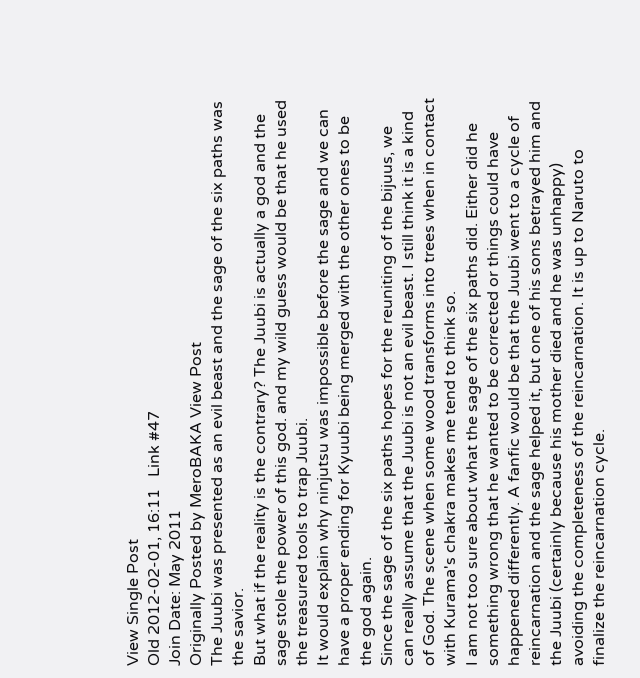View Single Post
Old 2012-02-01, 16:11   Link #47
Join Date: May 2011
Originally Posted by MeroBAKA View Post
The Juubi was presented as an evil beast and the sage of the six paths was the savior.
But what if the reality is the contrary? The Juubi is actually a god and the sage stole the power of this god. and my wild guess would be that he used the treasured tools to trap Juubi.
It would explain why ninjutsu was impossible before the sage and we can have a proper ending for Kyuubi being merged with the other ones to be the god again.
Since the sage of the six paths hopes for the reuniting of the bijuus, we can really assume that the Juubi is not an evil beast. I still think it is a kind of God. The scene when some wood transforms into trees when in contact with Kurama's chakra makes me tend to think so.
I am not too sure about what the sage of the six paths did. Either did he something wrong that he wanted to be corrected or things could have happened differently. A fanfic would be that the Juubi went to a cycle of reincarnation and the sage helped it, but one of his sons betrayed him and the Juubi (certainly because his mother died and he was unhappy) avoiding the completeness of the reincarnation. It is up to Naruto to finalize the reincarnation cycle.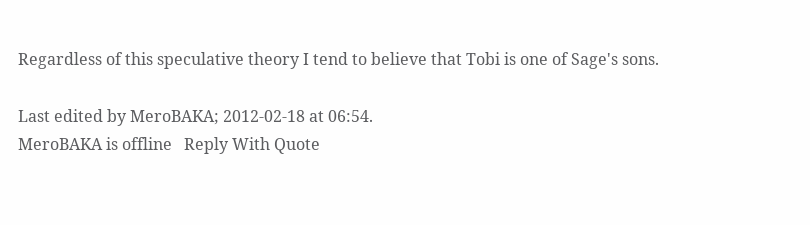Regardless of this speculative theory I tend to believe that Tobi is one of Sage's sons.

Last edited by MeroBAKA; 2012-02-18 at 06:54.
MeroBAKA is offline   Reply With Quote